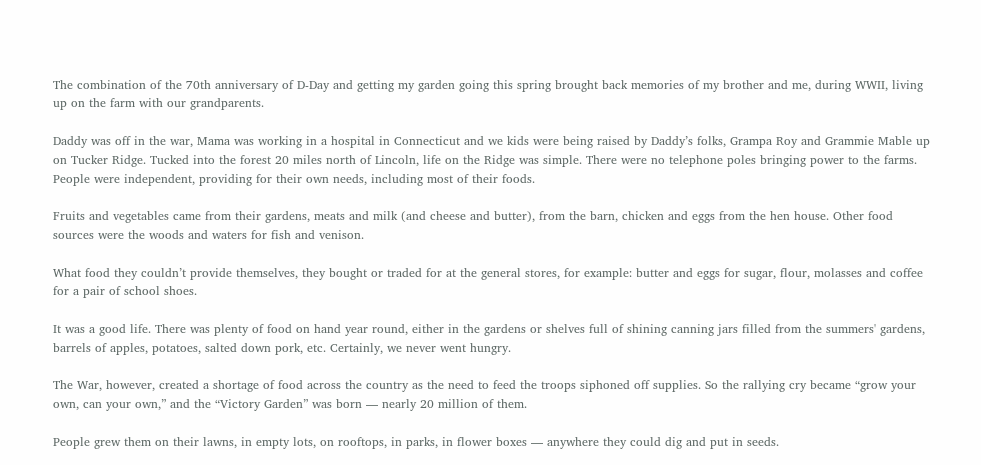The combination of the 70th anniversary of D-Day and getting my garden going this spring brought back memories of my brother and me, during WWII, living up on the farm with our grandparents.

Daddy was off in the war, Mama was working in a hospital in Connecticut and we kids were being raised by Daddy’s folks, Grampa Roy and Grammie Mable up on Tucker Ridge. Tucked into the forest 20 miles north of Lincoln, life on the Ridge was simple. There were no telephone poles bringing power to the farms. People were independent, providing for their own needs, including most of their foods.

Fruits and vegetables came from their gardens, meats and milk (and cheese and butter), from the barn, chicken and eggs from the hen house. Other food sources were the woods and waters for fish and venison.

What food they couldn’t provide themselves, they bought or traded for at the general stores, for example: butter and eggs for sugar, flour, molasses and coffee for a pair of school shoes.

It was a good life. There was plenty of food on hand year round, either in the gardens or shelves full of shining canning jars filled from the summers' gardens, barrels of apples, potatoes, salted down pork, etc. Certainly, we never went hungry.

The War, however, created a shortage of food across the country as the need to feed the troops siphoned off supplies. So the rallying cry became “grow your own, can your own,” and the “Victory Garden” was born — nearly 20 million of them.

People grew them on their lawns, in empty lots, on rooftops, in parks, in flower boxes — anywhere they could dig and put in seeds.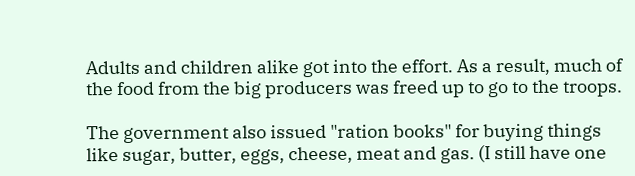Adults and children alike got into the effort. As a result, much of the food from the big producers was freed up to go to the troops.

The government also issued "ration books" for buying things like sugar, butter, eggs, cheese, meat and gas. (I still have one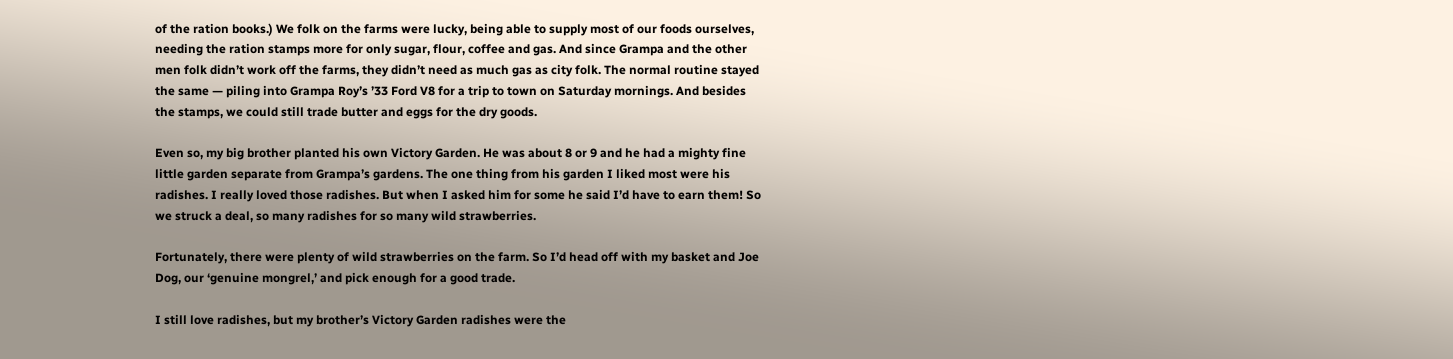of the ration books.) We folk on the farms were lucky, being able to supply most of our foods ourselves, needing the ration stamps more for only sugar, flour, coffee and gas. And since Grampa and the other men folk didn’t work off the farms, they didn’t need as much gas as city folk. The normal routine stayed the same — piling into Grampa Roy’s ’33 Ford V8 for a trip to town on Saturday mornings. And besides the stamps, we could still trade butter and eggs for the dry goods.

Even so, my big brother planted his own Victory Garden. He was about 8 or 9 and he had a mighty fine little garden separate from Grampa’s gardens. The one thing from his garden I liked most were his radishes. I really loved those radishes. But when I asked him for some he said I’d have to earn them! So we struck a deal, so many radishes for so many wild strawberries.

Fortunately, there were plenty of wild strawberries on the farm. So I’d head off with my basket and Joe Dog, our ‘genuine mongrel,’ and pick enough for a good trade.

I still love radishes, but my brother’s Victory Garden radishes were the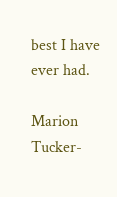best I have ever had.

Marion Tucker-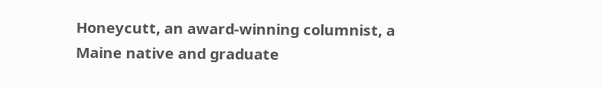Honeycutt, an award-winning columnist, a Maine native and graduate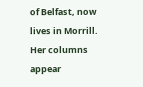of Belfast, now lives in Morrill. Her columns appear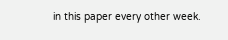in this paper every other week.